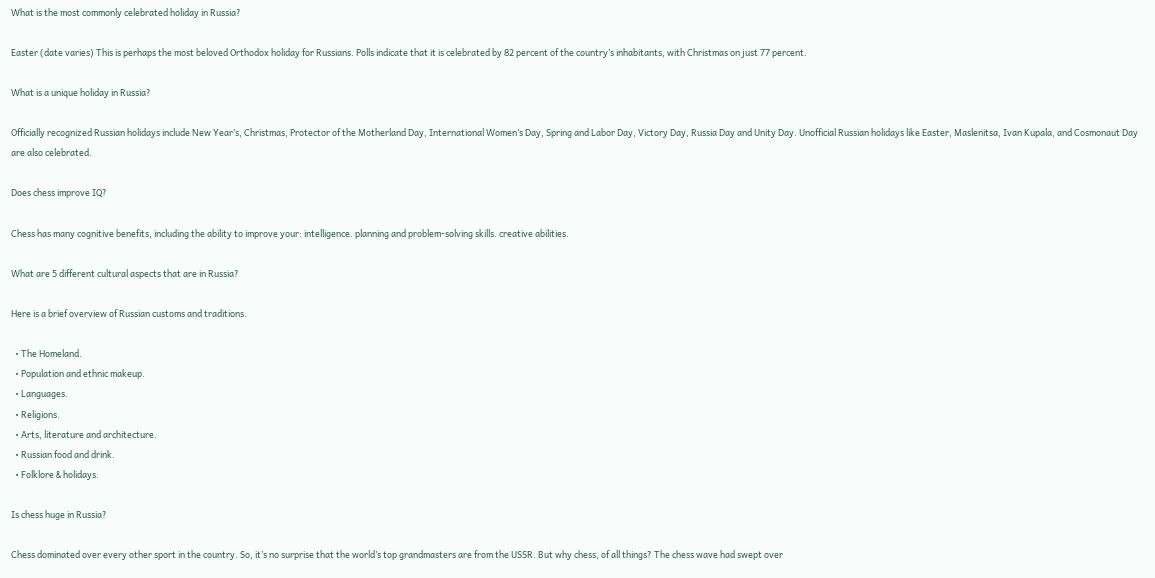What is the most commonly celebrated holiday in Russia?

Easter (date varies) This is perhaps the most beloved Orthodox holiday for Russians. Polls indicate that it is celebrated by 82 percent of the country’s inhabitants, with Christmas on just 77 percent.

What is a unique holiday in Russia?

Officially recognized Russian holidays include New Year’s, Christmas, Protector of the Motherland Day, International Women’s Day, Spring and Labor Day, Victory Day, Russia Day and Unity Day. Unofficial Russian holidays like Easter, Maslenitsa, Ivan Kupala, and Cosmonaut Day are also celebrated.

Does chess improve IQ?

Chess has many cognitive benefits, including the ability to improve your: intelligence. planning and problem-solving skills. creative abilities.

What are 5 different cultural aspects that are in Russia?

Here is a brief overview of Russian customs and traditions.

  • The Homeland.
  • Population and ethnic makeup.
  • Languages.
  • Religions.
  • Arts, literature and architecture.
  • Russian food and drink.
  • Folklore & holidays.

Is chess huge in Russia?

Chess dominated over every other sport in the country. So, it’s no surprise that the world’s top grandmasters are from the USSR. But why chess, of all things? The chess wave had swept over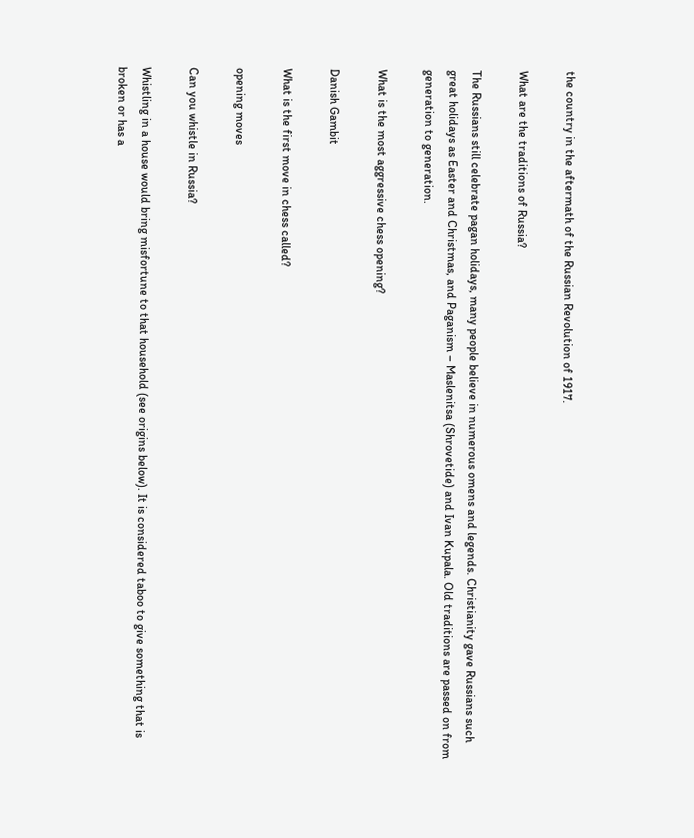the country in the aftermath of the Russian Revolution of 1917.

What are the traditions of Russia?

The Russians still celebrate pagan holidays, many people believe in numerous omens and legends. Christianity gave Russians such great holidays as Easter and Christmas, and Paganism – Maslenitsa (Shrovetide) and Ivan Kupala. Old traditions are passed on from generation to generation.

What is the most aggressive chess opening?

Danish Gambit

What is the first move in chess called?

opening moves

Can you whistle in Russia?

Whistling in a house would bring misfortune to that household (see origins below). It is considered taboo to give something that is broken or has a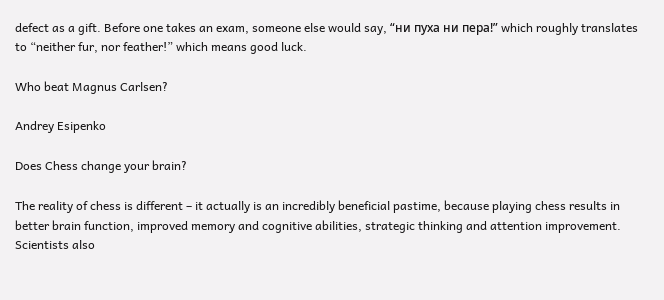defect as a gift. Before one takes an exam, someone else would say, “ни пуха ни пера!” which roughly translates to “neither fur, nor feather!” which means good luck.

Who beat Magnus Carlsen?

Andrey Esipenko

Does Chess change your brain?

The reality of chess is different – it actually is an incredibly beneficial pastime, because playing chess results in better brain function, improved memory and cognitive abilities, strategic thinking and attention improvement. Scientists also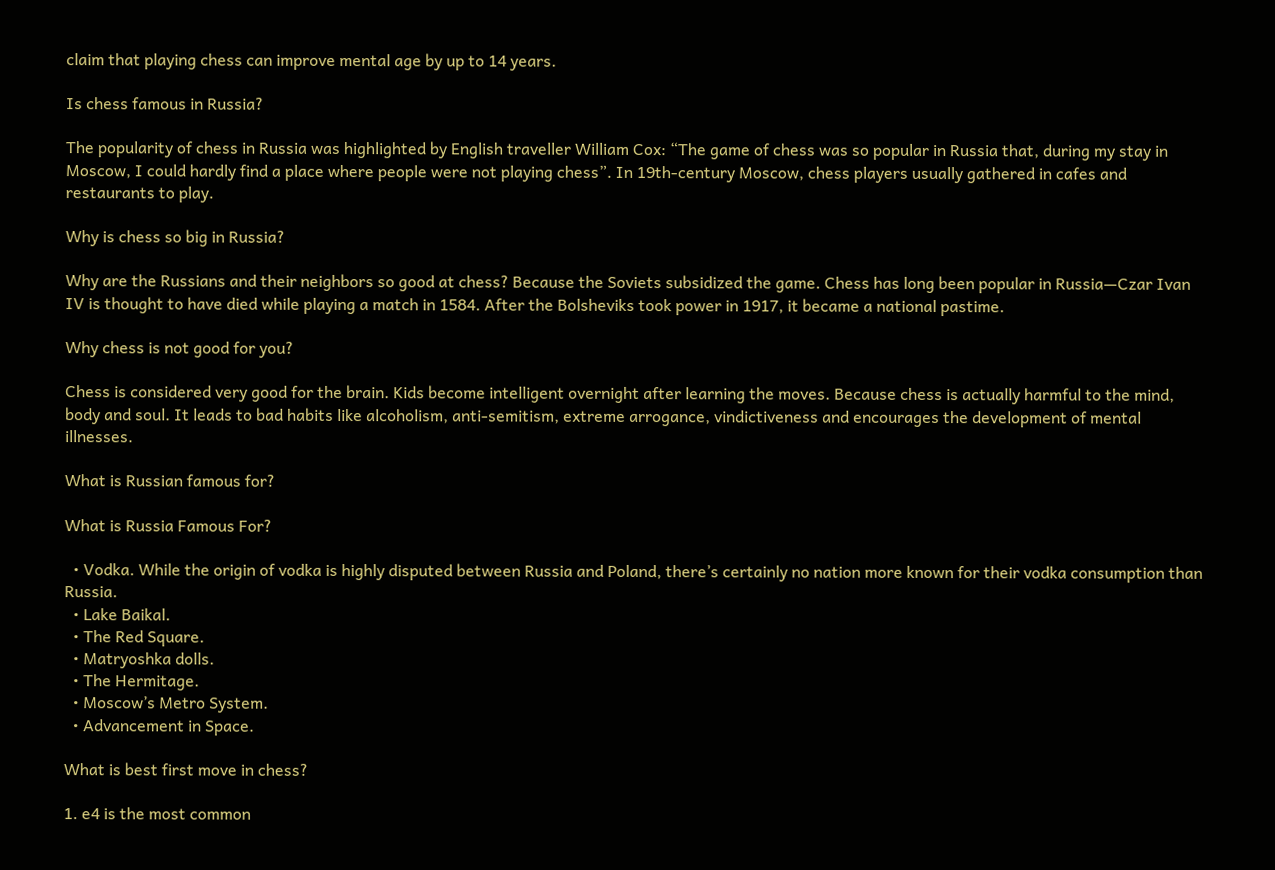claim that playing chess can improve mental age by up to 14 years.

Is chess famous in Russia?

The popularity of chess in Russia was highlighted by English traveller William Cox: “The game of chess was so popular in Russia that, during my stay in Moscow, I could hardly find a place where people were not playing chess”. In 19th-century Moscow, chess players usually gathered in cafes and restaurants to play.

Why is chess so big in Russia?

Why are the Russians and their neighbors so good at chess? Because the Soviets subsidized the game. Chess has long been popular in Russia—Czar Ivan IV is thought to have died while playing a match in 1584. After the Bolsheviks took power in 1917, it became a national pastime.

Why chess is not good for you?

Chess is considered very good for the brain. Kids become intelligent overnight after learning the moves. Because chess is actually harmful to the mind, body and soul. It leads to bad habits like alcoholism, anti-semitism, extreme arrogance, vindictiveness and encourages the development of mental illnesses.

What is Russian famous for?

What is Russia Famous For?

  • Vodka. While the origin of vodka is highly disputed between Russia and Poland, there’s certainly no nation more known for their vodka consumption than Russia.
  • Lake Baikal.
  • The Red Square.
  • Matryoshka dolls.
  • The Hermitage.
  • Moscow’s Metro System.
  • Advancement in Space.

What is best first move in chess?

1. e4 is the most common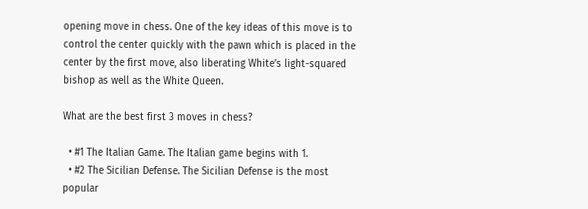opening move in chess. One of the key ideas of this move is to control the center quickly with the pawn which is placed in the center by the first move, also liberating White’s light-squared bishop as well as the White Queen.

What are the best first 3 moves in chess?

  • #1 The Italian Game. The Italian game begins with 1.
  • #2 The Sicilian Defense. The Sicilian Defense is the most popular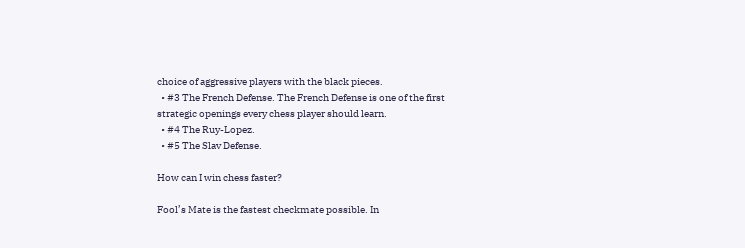choice of aggressive players with the black pieces.
  • #3 The French Defense. The French Defense is one of the first strategic openings every chess player should learn.
  • #4 The Ruy-Lopez.
  • #5 The Slav Defense.

How can I win chess faster?

Fool’s Mate is the fastest checkmate possible. In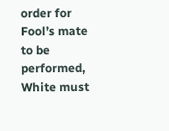order for Fool’s mate to be performed, White must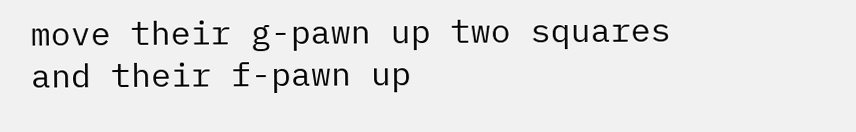move their g-pawn up two squares and their f-pawn up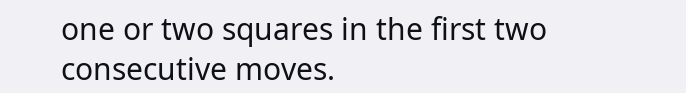one or two squares in the first two consecutive moves.